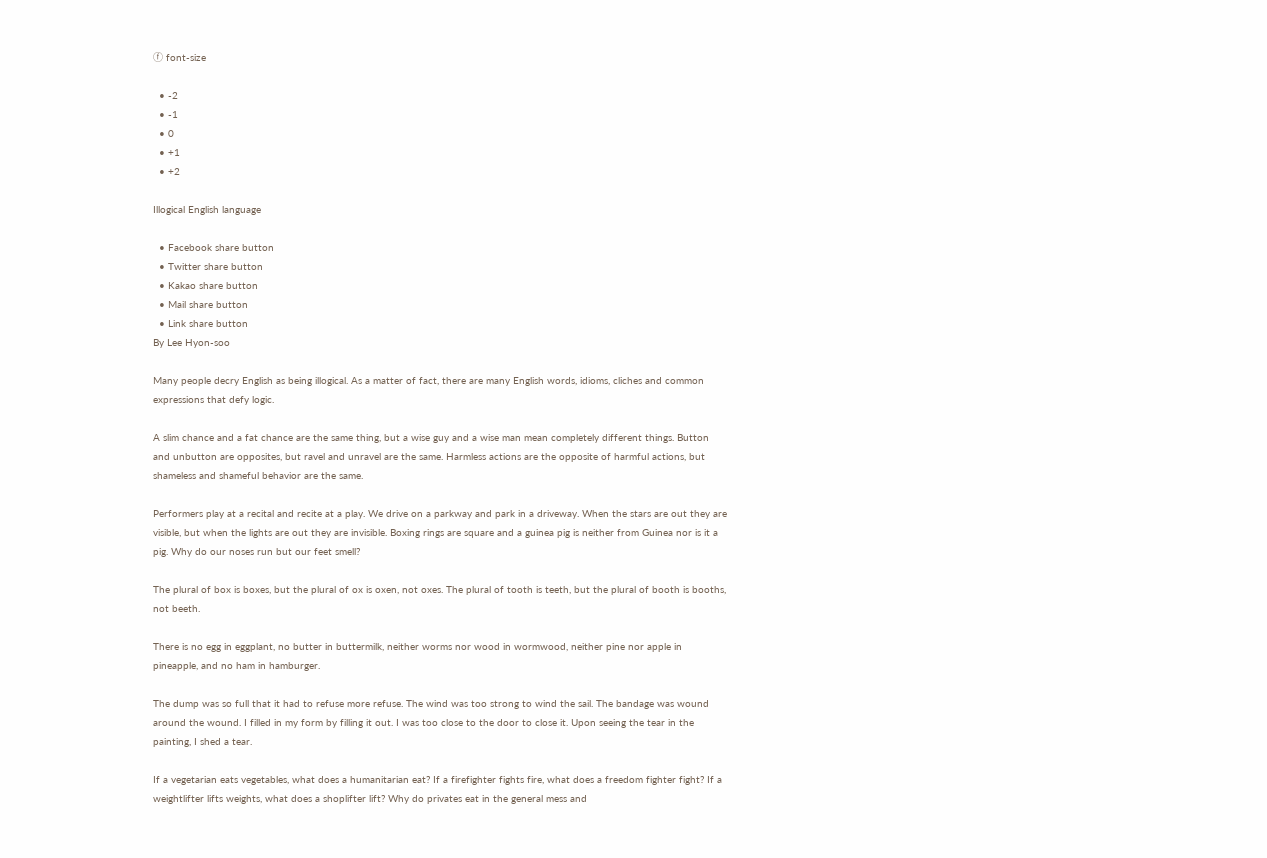ⓕ font-size

  • -2
  • -1
  • 0
  • +1
  • +2

Illogical English language

  • Facebook share button
  • Twitter share button
  • Kakao share button
  • Mail share button
  • Link share button
By Lee Hyon-soo

Many people decry English as being illogical. As a matter of fact, there are many English words, idioms, cliches and common expressions that defy logic.

A slim chance and a fat chance are the same thing, but a wise guy and a wise man mean completely different things. Button and unbutton are opposites, but ravel and unravel are the same. Harmless actions are the opposite of harmful actions, but shameless and shameful behavior are the same.

Performers play at a recital and recite at a play. We drive on a parkway and park in a driveway. When the stars are out they are visible, but when the lights are out they are invisible. Boxing rings are square and a guinea pig is neither from Guinea nor is it a pig. Why do our noses run but our feet smell?

The plural of box is boxes, but the plural of ox is oxen, not oxes. The plural of tooth is teeth, but the plural of booth is booths, not beeth.

There is no egg in eggplant, no butter in buttermilk, neither worms nor wood in wormwood, neither pine nor apple in pineapple, and no ham in hamburger.

The dump was so full that it had to refuse more refuse. The wind was too strong to wind the sail. The bandage was wound around the wound. I filled in my form by filling it out. I was too close to the door to close it. Upon seeing the tear in the painting, I shed a tear.

If a vegetarian eats vegetables, what does a humanitarian eat? If a firefighter fights fire, what does a freedom fighter fight? If a weightlifter lifts weights, what does a shoplifter lift? Why do privates eat in the general mess and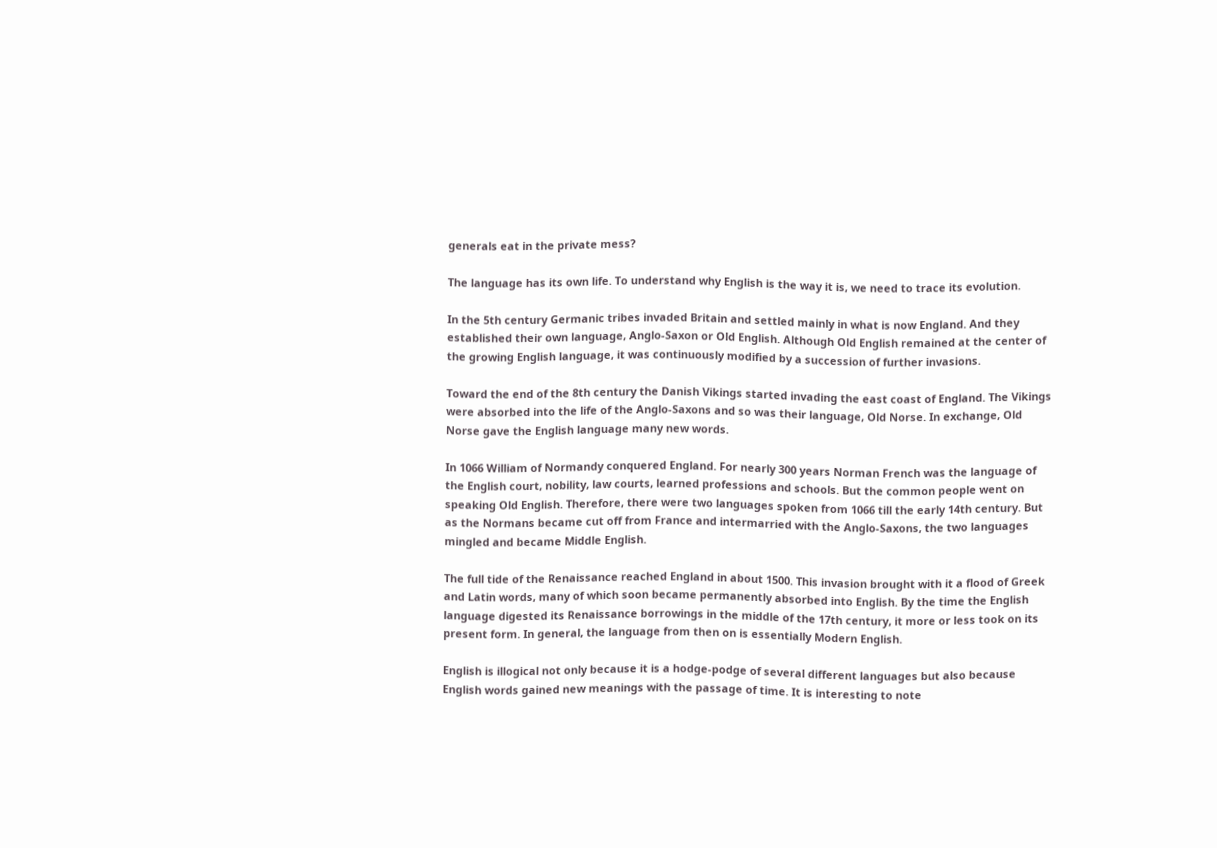generals eat in the private mess?

The language has its own life. To understand why English is the way it is, we need to trace its evolution.

In the 5th century Germanic tribes invaded Britain and settled mainly in what is now England. And they established their own language, Anglo-Saxon or Old English. Although Old English remained at the center of the growing English language, it was continuously modified by a succession of further invasions.

Toward the end of the 8th century the Danish Vikings started invading the east coast of England. The Vikings were absorbed into the life of the Anglo-Saxons and so was their language, Old Norse. In exchange, Old Norse gave the English language many new words.

In 1066 William of Normandy conquered England. For nearly 300 years Norman French was the language of the English court, nobility, law courts, learned professions and schools. But the common people went on speaking Old English. Therefore, there were two languages spoken from 1066 till the early 14th century. But as the Normans became cut off from France and intermarried with the Anglo-Saxons, the two languages mingled and became Middle English.

The full tide of the Renaissance reached England in about 1500. This invasion brought with it a flood of Greek and Latin words, many of which soon became permanently absorbed into English. By the time the English language digested its Renaissance borrowings in the middle of the 17th century, it more or less took on its present form. In general, the language from then on is essentially Modern English.

English is illogical not only because it is a hodge-podge of several different languages but also because English words gained new meanings with the passage of time. It is interesting to note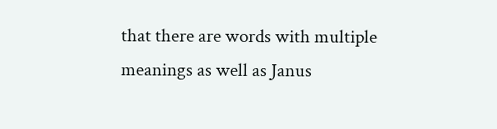that there are words with multiple meanings as well as Janus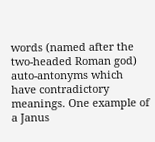words (named after the two-headed Roman god) auto-antonyms which have contradictory meanings. One example of a Janus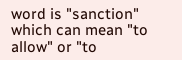word is "sanction" which can mean "to allow" or "to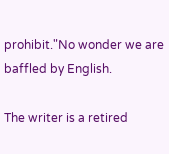prohibit."No wonder we are baffled by English.

The writer is a retired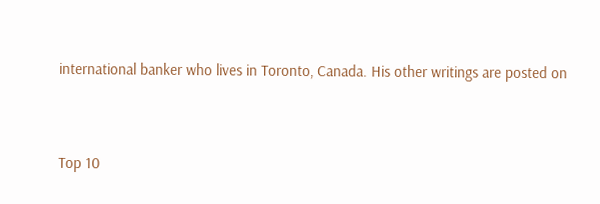international banker who lives in Toronto, Canada. His other writings are posted on


Top 10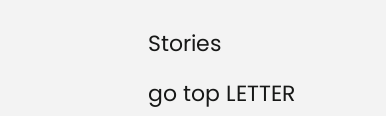Stories

go top LETTER